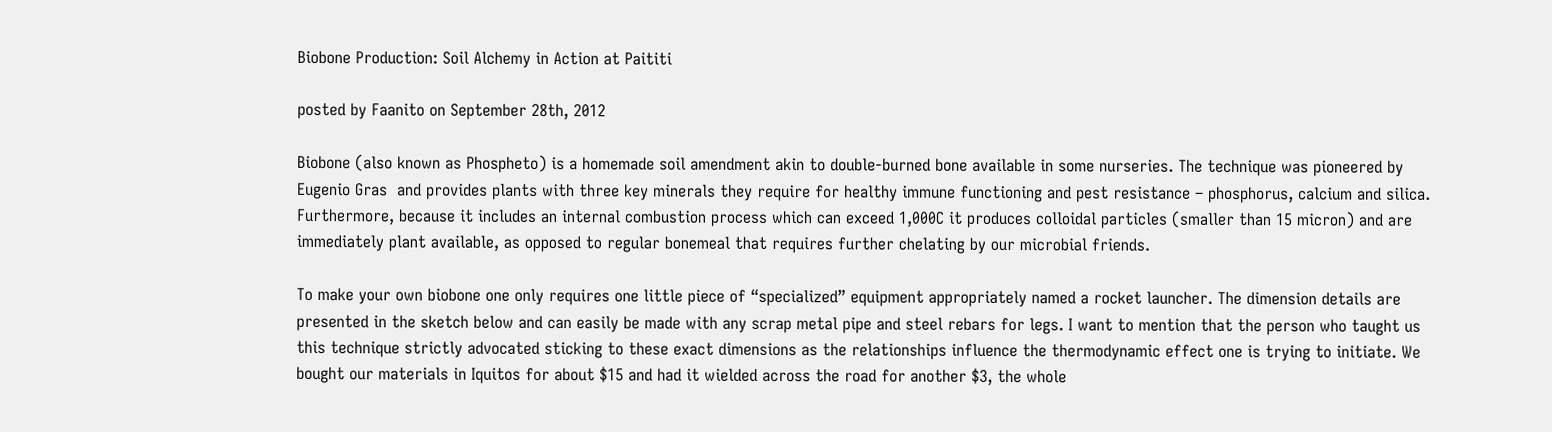Biobone Production: Soil Alchemy in Action at Paititi

posted by Faanito on September 28th, 2012

Biobone (also known as Phospheto) is a homemade soil amendment akin to double-burned bone available in some nurseries. The technique was pioneered by Eugenio Gras  and provides plants with three key minerals they require for healthy immune functioning and pest resistance – phosphorus, calcium and silica. Furthermore, because it includes an internal combustion process which can exceed 1,000C it produces colloidal particles (smaller than 15 micron) and are immediately plant available, as opposed to regular bonemeal that requires further chelating by our microbial friends.

To make your own biobone one only requires one little piece of “specialized” equipment appropriately named a rocket launcher. The dimension details are presented in the sketch below and can easily be made with any scrap metal pipe and steel rebars for legs. I want to mention that the person who taught us this technique strictly advocated sticking to these exact dimensions as the relationships influence the thermodynamic effect one is trying to initiate. We bought our materials in Iquitos for about $15 and had it wielded across the road for another $3, the whole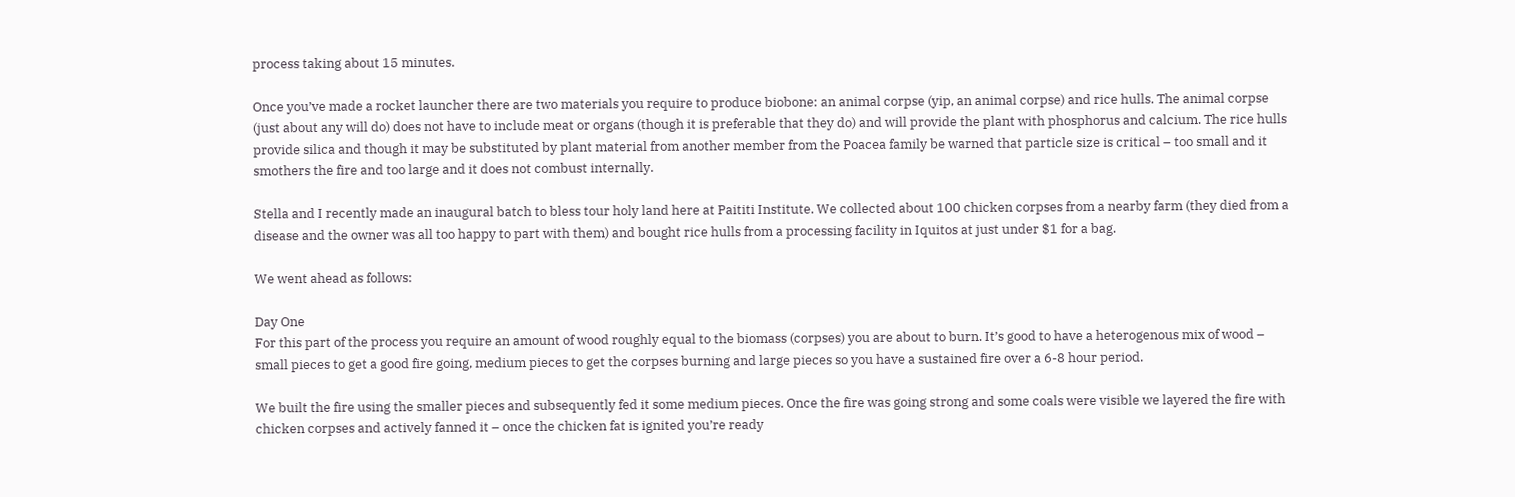process taking about 15 minutes.

Once you’ve made a rocket launcher there are two materials you require to produce biobone: an animal corpse (yip, an animal corpse) and rice hulls. The animal corpse (just about any will do) does not have to include meat or organs (though it is preferable that they do) and will provide the plant with phosphorus and calcium. The rice hulls provide silica and though it may be substituted by plant material from another member from the Poacea family be warned that particle size is critical – too small and it smothers the fire and too large and it does not combust internally.

Stella and I recently made an inaugural batch to bless tour holy land here at Paititi Institute. We collected about 100 chicken corpses from a nearby farm (they died from a disease and the owner was all too happy to part with them) and bought rice hulls from a processing facility in Iquitos at just under $1 for a bag.

We went ahead as follows:

Day One
For this part of the process you require an amount of wood roughly equal to the biomass (corpses) you are about to burn. It’s good to have a heterogenous mix of wood – small pieces to get a good fire going, medium pieces to get the corpses burning and large pieces so you have a sustained fire over a 6-8 hour period.

We built the fire using the smaller pieces and subsequently fed it some medium pieces. Once the fire was going strong and some coals were visible we layered the fire with chicken corpses and actively fanned it – once the chicken fat is ignited you’re ready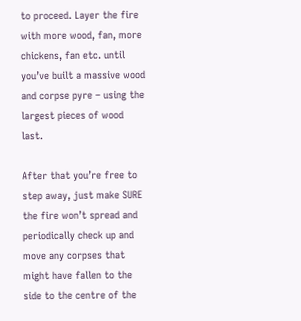to proceed. Layer the fire with more wood, fan, more chickens, fan etc. until you’ve built a massive wood and corpse pyre – using the largest pieces of wood last.

After that you’re free to step away, just make SURE the fire won’t spread and periodically check up and move any corpses that might have fallen to the side to the centre of the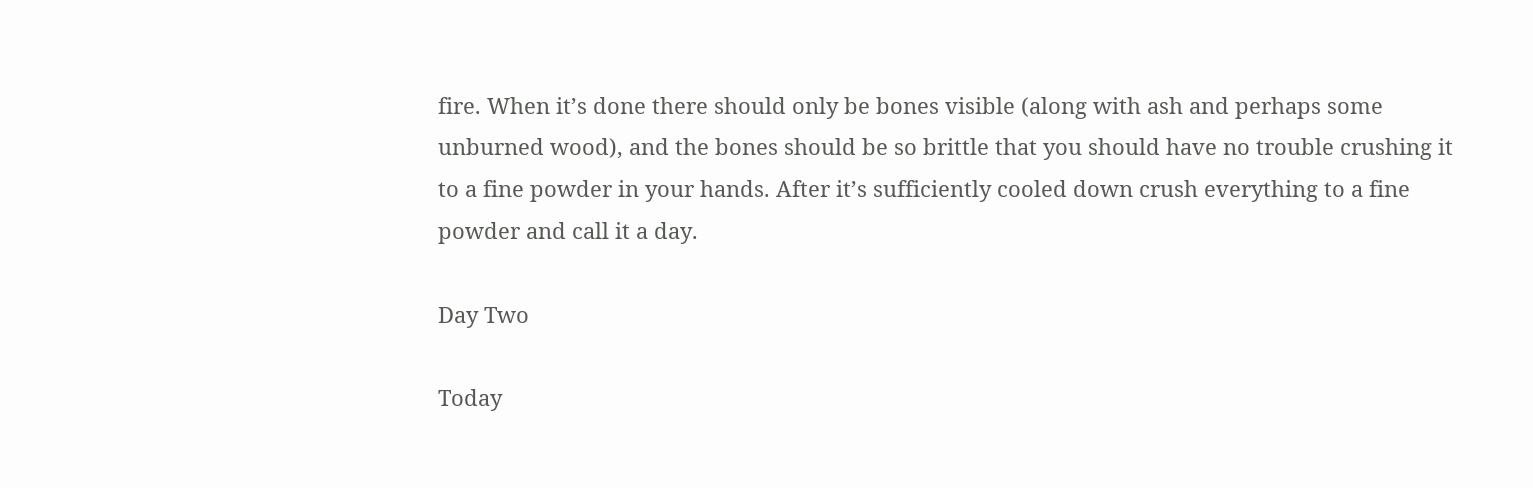fire. When it’s done there should only be bones visible (along with ash and perhaps some unburned wood), and the bones should be so brittle that you should have no trouble crushing it to a fine powder in your hands. After it’s sufficiently cooled down crush everything to a fine powder and call it a day.

Day Two

Today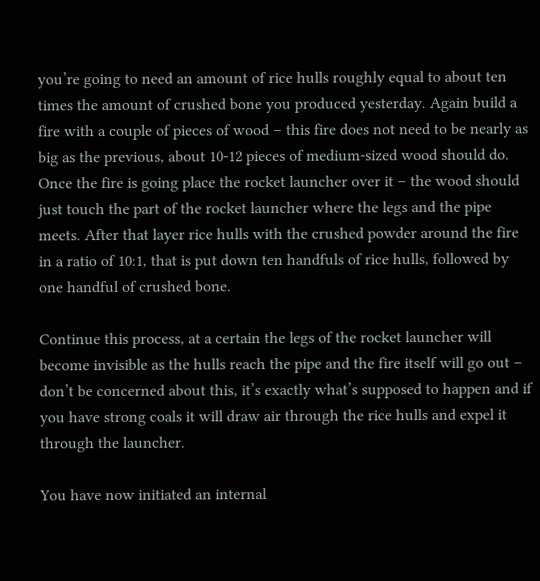you’re going to need an amount of rice hulls roughly equal to about ten times the amount of crushed bone you produced yesterday. Again build a fire with a couple of pieces of wood – this fire does not need to be nearly as big as the previous, about 10-12 pieces of medium-sized wood should do. Once the fire is going place the rocket launcher over it – the wood should just touch the part of the rocket launcher where the legs and the pipe meets. After that layer rice hulls with the crushed powder around the fire in a ratio of 10:1, that is put down ten handfuls of rice hulls, followed by one handful of crushed bone.

Continue this process, at a certain the legs of the rocket launcher will become invisible as the hulls reach the pipe and the fire itself will go out – don’t be concerned about this, it’s exactly what’s supposed to happen and if you have strong coals it will draw air through the rice hulls and expel it through the launcher.

You have now initiated an internal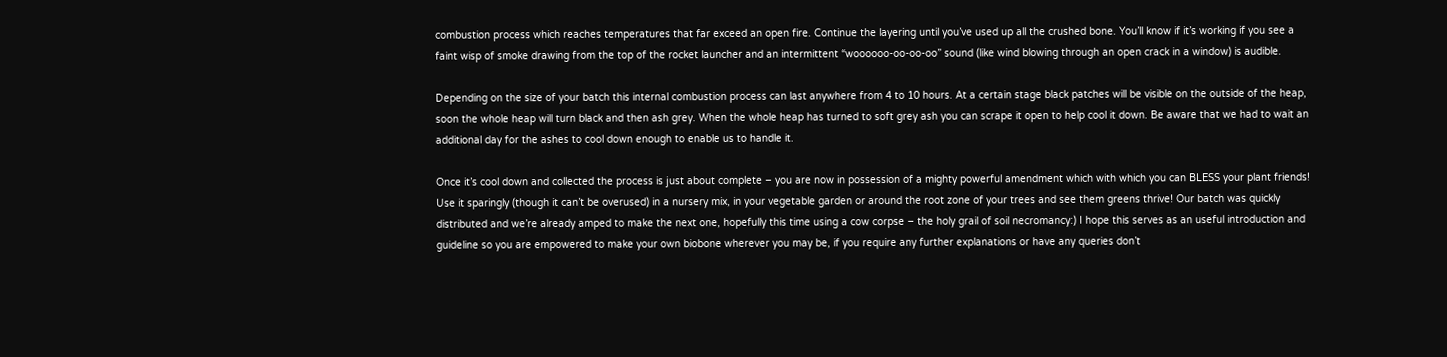combustion process which reaches temperatures that far exceed an open fire. Continue the layering until you’ve used up all the crushed bone. You’ll know if it’s working if you see a faint wisp of smoke drawing from the top of the rocket launcher and an intermittent “woooooo-oo-oo-oo” sound (like wind blowing through an open crack in a window) is audible.

Depending on the size of your batch this internal combustion process can last anywhere from 4 to 10 hours. At a certain stage black patches will be visible on the outside of the heap, soon the whole heap will turn black and then ash grey. When the whole heap has turned to soft grey ash you can scrape it open to help cool it down. Be aware that we had to wait an additional day for the ashes to cool down enough to enable us to handle it.

Once it’s cool down and collected the process is just about complete – you are now in possession of a mighty powerful amendment which with which you can BLESS your plant friends! Use it sparingly (though it can’t be overused) in a nursery mix, in your vegetable garden or around the root zone of your trees and see them greens thrive! Our batch was quickly distributed and we’re already amped to make the next one, hopefully this time using a cow corpse – the holy grail of soil necromancy:) I hope this serves as an useful introduction and guideline so you are empowered to make your own biobone wherever you may be, if you require any further explanations or have any queries don’t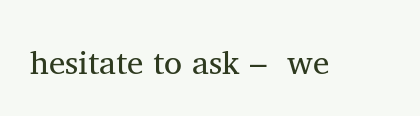hesitate to ask –  we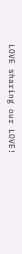LOVE sharing our LOVE!